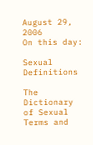August 29, 2006
On this day:

Sexual Definitions

The Dictionary of Sexual Terms and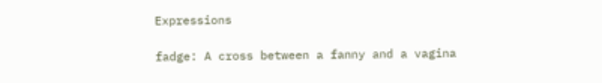Expressions

fadge: A cross between a fanny and a vagina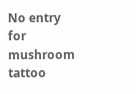No entry for mushroom tattoo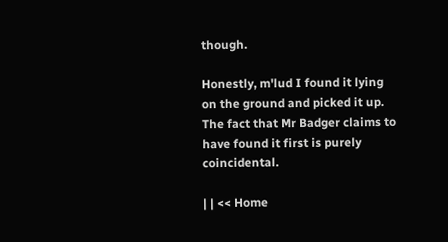though.

Honestly, m'lud I found it lying on the ground and picked it up. The fact that Mr Badger claims to have found it first is purely coincidental.

| | << Home